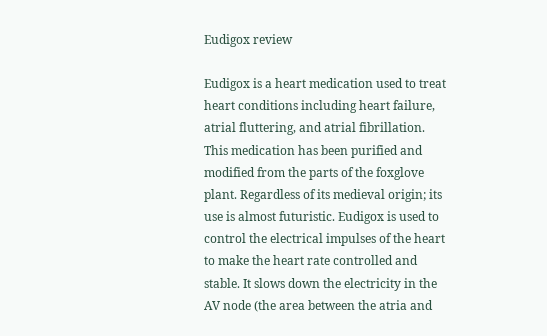Eudigox review

Eudigox is a heart medication used to treat heart conditions including heart failure, atrial fluttering, and atrial fibrillation. This medication has been purified and modified from the parts of the foxglove plant. Regardless of its medieval origin; its use is almost futuristic. Eudigox is used to control the electrical impulses of the heart to make the heart rate controlled and stable. It slows down the electricity in the AV node (the area between the atria and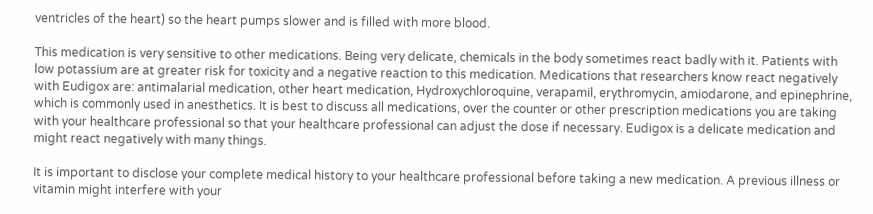ventricles of the heart) so the heart pumps slower and is filled with more blood.

This medication is very sensitive to other medications. Being very delicate, chemicals in the body sometimes react badly with it. Patients with low potassium are at greater risk for toxicity and a negative reaction to this medication. Medications that researchers know react negatively with Eudigox are: antimalarial medication, other heart medication, Hydroxychloroquine, verapamil, erythromycin, amiodarone, and epinephrine, which is commonly used in anesthetics. It is best to discuss all medications, over the counter or other prescription medications you are taking with your healthcare professional so that your healthcare professional can adjust the dose if necessary. Eudigox is a delicate medication and might react negatively with many things.

It is important to disclose your complete medical history to your healthcare professional before taking a new medication. A previous illness or vitamin might interfere with your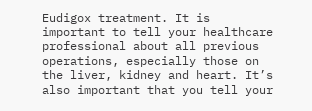Eudigox treatment. It is important to tell your healthcare professional about all previous operations, especially those on the liver, kidney and heart. It’s also important that you tell your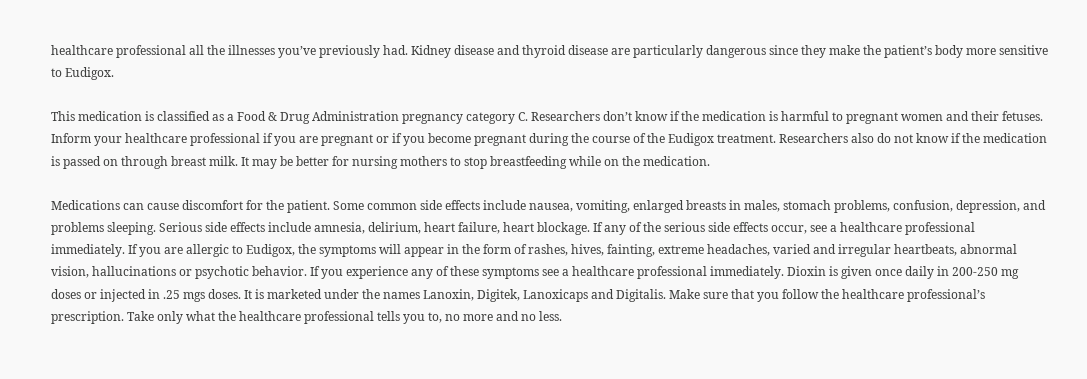healthcare professional all the illnesses you’ve previously had. Kidney disease and thyroid disease are particularly dangerous since they make the patient’s body more sensitive to Eudigox.

This medication is classified as a Food & Drug Administration pregnancy category C. Researchers don’t know if the medication is harmful to pregnant women and their fetuses. Inform your healthcare professional if you are pregnant or if you become pregnant during the course of the Eudigox treatment. Researchers also do not know if the medication is passed on through breast milk. It may be better for nursing mothers to stop breastfeeding while on the medication.

Medications can cause discomfort for the patient. Some common side effects include nausea, vomiting, enlarged breasts in males, stomach problems, confusion, depression, and problems sleeping. Serious side effects include amnesia, delirium, heart failure, heart blockage. If any of the serious side effects occur, see a healthcare professional immediately. If you are allergic to Eudigox, the symptoms will appear in the form of rashes, hives, fainting, extreme headaches, varied and irregular heartbeats, abnormal vision, hallucinations or psychotic behavior. If you experience any of these symptoms see a healthcare professional immediately. Dioxin is given once daily in 200-250 mg doses or injected in .25 mgs doses. It is marketed under the names Lanoxin, Digitek, Lanoxicaps and Digitalis. Make sure that you follow the healthcare professional’s prescription. Take only what the healthcare professional tells you to, no more and no less.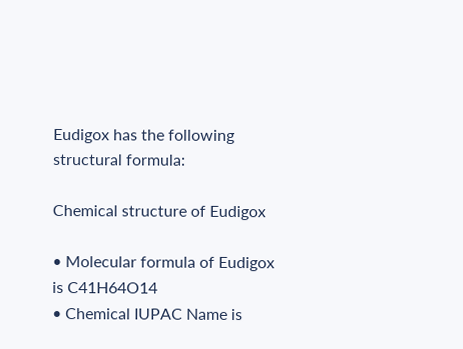Eudigox has the following structural formula:

Chemical structure of Eudigox

• Molecular formula of Eudigox is C41H64O14
• Chemical IUPAC Name is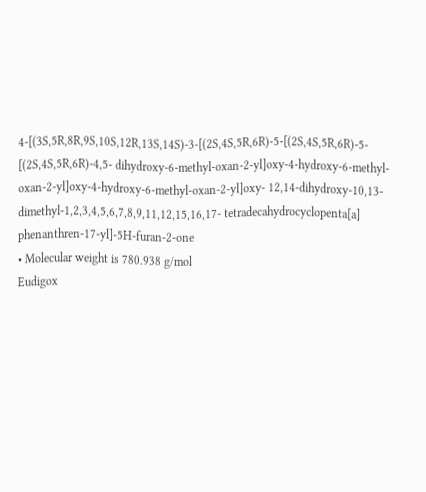4-[(3S,5R,8R,9S,10S,12R,13S,14S)-3-[(2S,4S,5R,6R)-5-[(2S,4S,5R,6R)-5- [(2S,4S,5R,6R)-4,5- dihydroxy-6-methyl-oxan-2-yl]oxy-4-hydroxy-6-methyl- oxan-2-yl]oxy-4-hydroxy-6-methyl-oxan-2-yl]oxy- 12,14-dihydroxy-10,13-dimethyl-1,2,3,4,5,6,7,8,9,11,12,15,16,17- tetradecahydrocyclopenta[a] phenanthren-17-yl]-5H-furan-2-one
• Molecular weight is 780.938 g/mol
Eudigox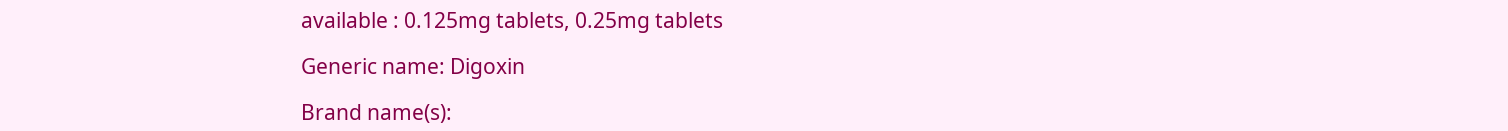available : 0.125mg tablets, 0.25mg tablets

Generic name: Digoxin

Brand name(s):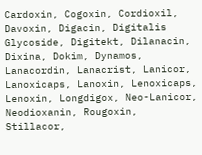Cardoxin, Cogoxin, Cordioxil, Davoxin, Digacin, Digitalis Glycoside, Digitekt, Dilanacin, Dixina, Dokim, Dynamos, Lanacordin, Lanacrist, Lanicor, Lanoxicaps, Lanoxin, Lenoxicaps, Lenoxin, Longdigox, Neo-Lanicor, Neodioxanin, Rougoxin, Stillacor,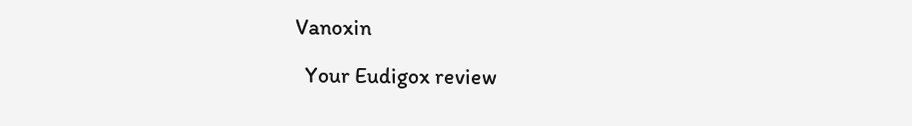Vanoxin

  Your Eudigox review